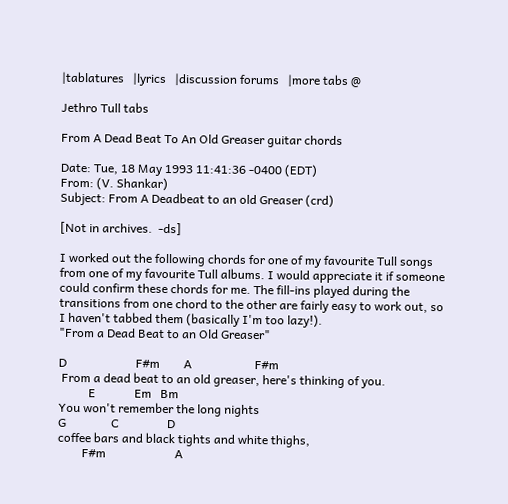|tablatures   |lyrics   |discussion forums   |more tabs @

Jethro Tull tabs

From A Dead Beat To An Old Greaser guitar chords

Date: Tue, 18 May 1993 11:41:36 -0400 (EDT)
From: (V. Shankar)
Subject: From A Deadbeat to an old Greaser (crd)

[Not in archives.  -ds]

I worked out the following chords for one of my favourite Tull songs
from one of my favourite Tull albums. I would appreciate it if someone
could confirm these chords for me. The fill-ins played during the
transitions from one chord to the other are fairly easy to work out, so
I haven't tabbed them (basically I'm too lazy!).
"From a Dead Beat to an Old Greaser"

D                       F#m        A                     F#m
 From a dead beat to an old greaser, here's thinking of you.
          E             Em   Bm
You won't remember the long nights
G               C                D
coffee bars and black tights and white thighs,
        F#m                       A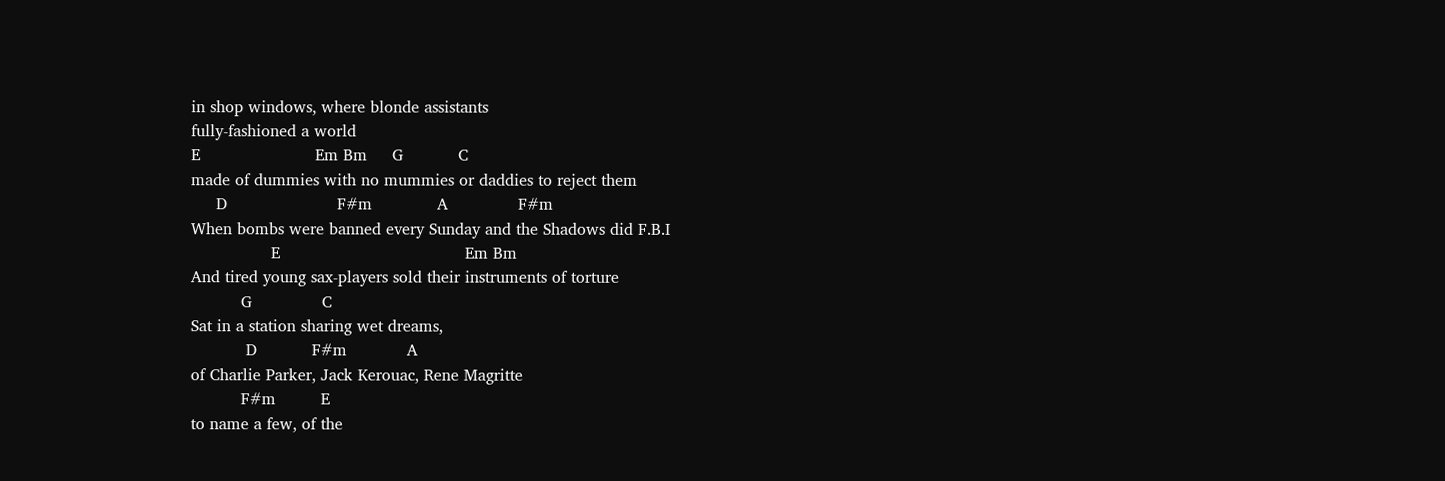in shop windows, where blonde assistants
fully-fashioned a world
E                       Em Bm     G           C
made of dummies with no mummies or daddies to reject them
     D                      F#m             A              F#m
When bombs were banned every Sunday and the Shadows did F.B.I
                E                                     Em Bm
And tired young sax-players sold their instruments of torture
          G              C
Sat in a station sharing wet dreams,
           D           F#m            A
of Charlie Parker, Jack Kerouac, Rene Magritte
          F#m         E
to name a few, of the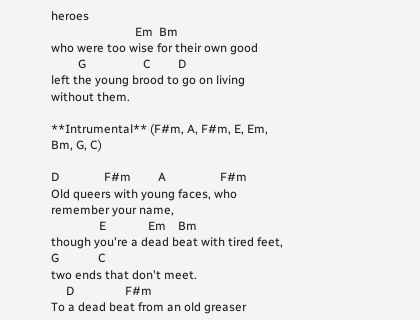heroes
                            Em  Bm
who were too wise for their own good
         G                   C         D
left the young brood to go on living without them.

**Intrumental** (F#m, A, F#m, E, Em, Bm, G, C)

D               F#m         A                  F#m
Old queers with young faces, who remember your name,
                E              Em    Bm
though you're a dead beat with tired feet,
G             C
two ends that don't meet.
     D                 F#m
To a dead beat from an old greaser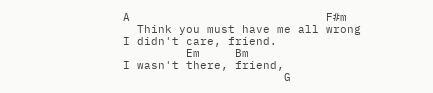A                            F#m
  Think you must have me all wrong
I didn't care, friend.
         Em     Bm
I wasn't there, friend,
                       G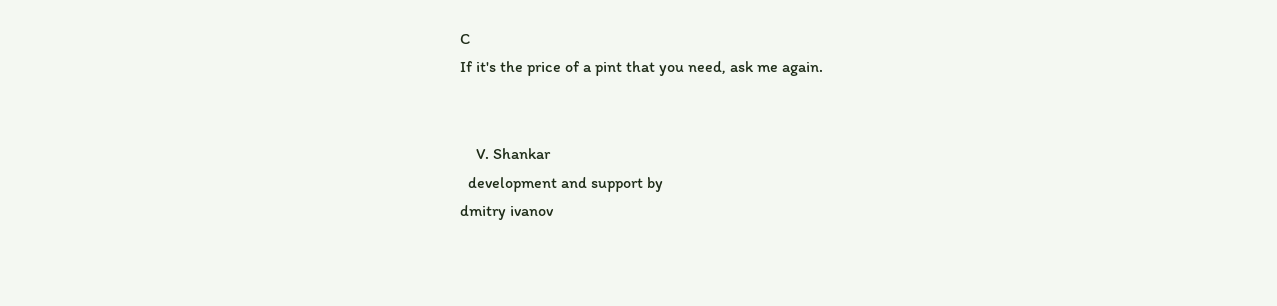C
If it's the price of a pint that you need, ask me again.


    V. Shankar
  development and support by
dmitry ivanov